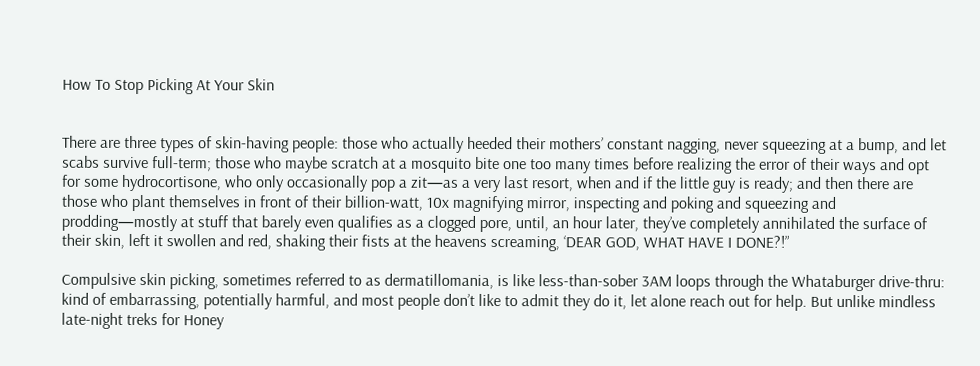How To Stop Picking At Your Skin


There are three types of skin-having people: those who actually heeded their mothers’ constant nagging, never squeezing at a bump, and let scabs survive full-term; those who maybe scratch at a mosquito bite one too many times before realizing the error of their ways and opt for some hydrocortisone, who only occasionally pop a zit—as a very last resort, when and if the little guy is ready; and then there are those who plant themselves in front of their billion-watt, 10x magnifying mirror, inspecting and poking and squeezing and prodding—mostly at stuff that barely even qualifies as a clogged pore, until, an hour later, they’ve completely annihilated the surface of their skin, left it swollen and red, shaking their fists at the heavens screaming, ‘DEAR GOD, WHAT HAVE I DONE?!”

Compulsive skin picking, sometimes referred to as dermatillomania, is like less-than-sober 3AM loops through the Whataburger drive-thru: kind of embarrassing, potentially harmful, and most people don’t like to admit they do it, let alone reach out for help. But unlike mindless late-night treks for Honey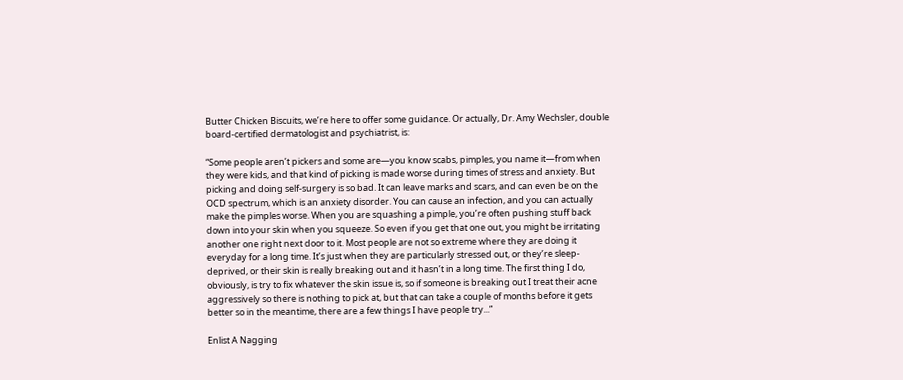Butter Chicken Biscuits, we’re here to offer some guidance. Or actually, Dr. Amy Wechsler, double board-certified dermatologist and psychiatrist, is:

“Some people aren’t pickers and some are—you know scabs, pimples, you name it—from when they were kids, and that kind of picking is made worse during times of stress and anxiety. But picking and doing self-surgery is so bad. It can leave marks and scars, and can even be on the OCD spectrum, which is an anxiety disorder. You can cause an infection, and you can actually make the pimples worse. When you are squashing a pimple, you’re often pushing stuff back down into your skin when you squeeze. So even if you get that one out, you might be irritating another one right next door to it. Most people are not so extreme where they are doing it everyday for a long time. It’s just when they are particularly stressed out, or they’re sleep-deprived, or their skin is really breaking out and it hasn’t in a long time. The first thing I do, obviously, is try to fix whatever the skin issue is, so if someone is breaking out I treat their acne aggressively so there is nothing to pick at, but that can take a couple of months before it gets better so in the meantime, there are a few things I have people try...”

Enlist A Nagging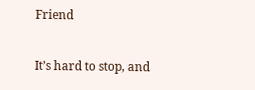Friend

It’s hard to stop, and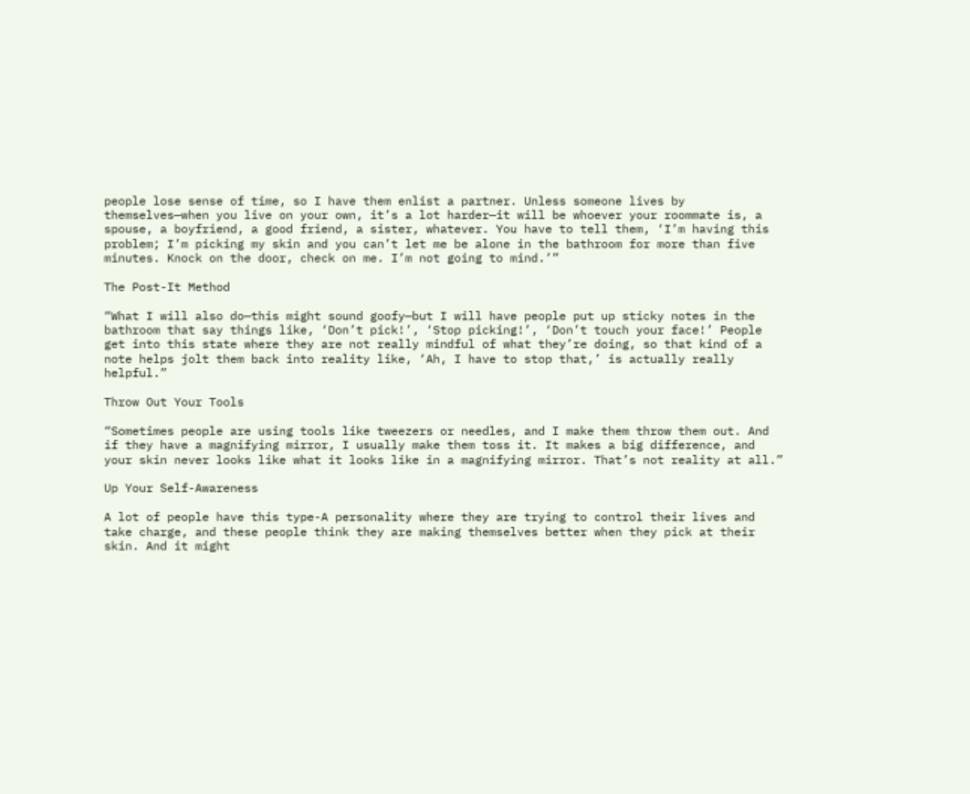people lose sense of time, so I have them enlist a partner. Unless someone lives by themselves—when you live on your own, it’s a lot harder—it will be whoever your roommate is, a spouse, a boyfriend, a good friend, a sister, whatever. You have to tell them, ‘I’m having this problem; I’m picking my skin and you can’t let me be alone in the bathroom for more than five minutes. Knock on the door, check on me. I’m not going to mind.’”

The Post-It Method

“What I will also do—this might sound goofy—but I will have people put up sticky notes in the bathroom that say things like, ‘Don’t pick!’, ‘Stop picking!’, ‘Don’t touch your face!’ People get into this state where they are not really mindful of what they’re doing, so that kind of a note helps jolt them back into reality like, ‘Ah, I have to stop that,’ is actually really helpful.”

Throw Out Your Tools

“Sometimes people are using tools like tweezers or needles, and I make them throw them out. And if they have a magnifying mirror, I usually make them toss it. It makes a big difference, and your skin never looks like what it looks like in a magnifying mirror. That’s not reality at all.”

Up Your Self-Awareness

A lot of people have this type-A personality where they are trying to control their lives and take charge, and these people think they are making themselves better when they pick at their skin. And it might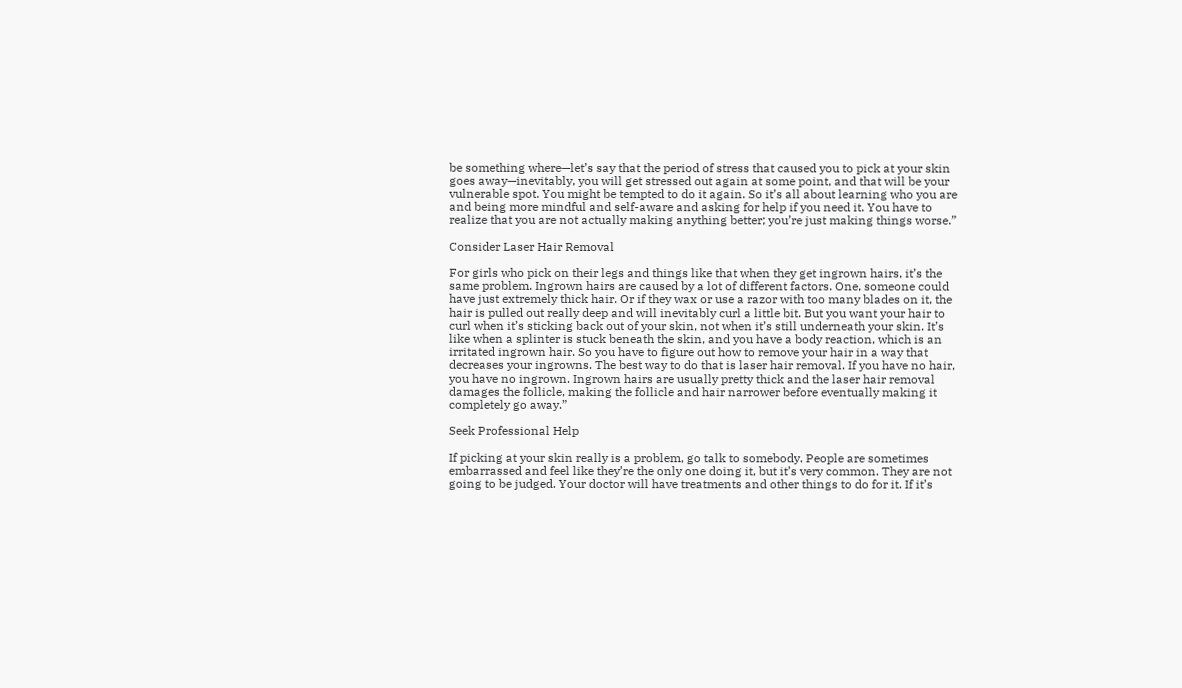be something where—let’s say that the period of stress that caused you to pick at your skin goes away—inevitably, you will get stressed out again at some point, and that will be your vulnerable spot. You might be tempted to do it again. So it’s all about learning who you are and being more mindful and self-aware and asking for help if you need it. You have to realize that you are not actually making anything better; you’re just making things worse.”

Consider Laser Hair Removal

For girls who pick on their legs and things like that when they get ingrown hairs, it’s the same problem. Ingrown hairs are caused by a lot of different factors. One, someone could have just extremely thick hair. Or if they wax or use a razor with too many blades on it, the hair is pulled out really deep and will inevitably curl a little bit. But you want your hair to curl when it’s sticking back out of your skin, not when it’s still underneath your skin. It’s like when a splinter is stuck beneath the skin, and you have a body reaction, which is an irritated ingrown hair. So you have to figure out how to remove your hair in a way that decreases your ingrowns. The best way to do that is laser hair removal. If you have no hair, you have no ingrown. Ingrown hairs are usually pretty thick and the laser hair removal damages the follicle, making the follicle and hair narrower before eventually making it completely go away.”

Seek Professional Help

If picking at your skin really is a problem, go talk to somebody. People are sometimes embarrassed and feel like they’re the only one doing it, but it’s very common. They are not going to be judged. Your doctor will have treatments and other things to do for it. If it’s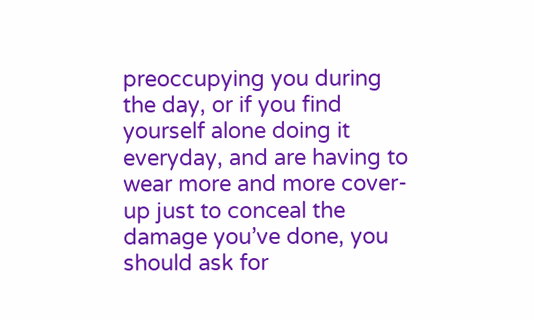preoccupying you during the day, or if you find yourself alone doing it everyday, and are having to wear more and more cover-up just to conceal the damage you’ve done, you should ask for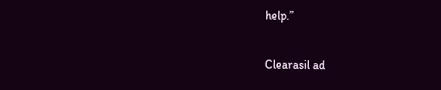help.”

Clearasil ad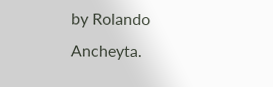by Rolando Ancheyta.